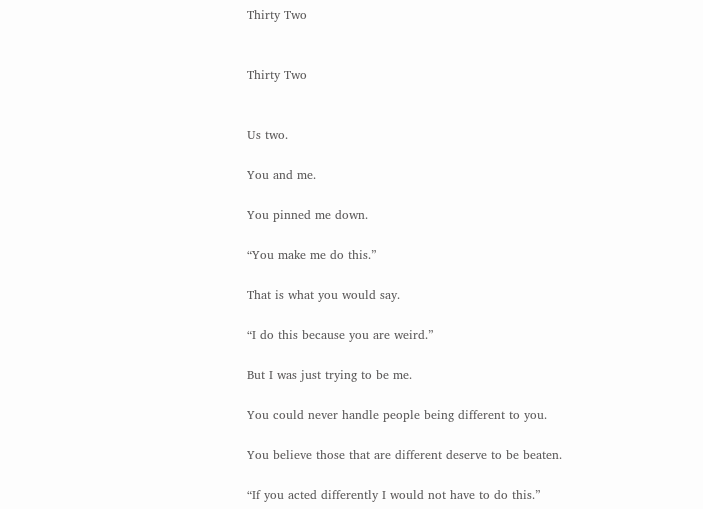Thirty Two


Thirty Two


Us two.

You and me.

You pinned me down.

“You make me do this.”

That is what you would say.

“I do this because you are weird.”

But I was just trying to be me.

You could never handle people being different to you.

You believe those that are different deserve to be beaten.

“If you acted differently I would not have to do this.”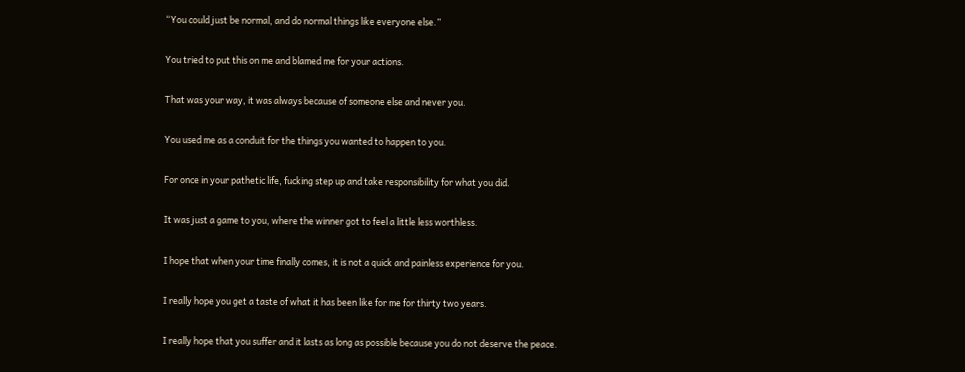“You could just be normal, and do normal things like everyone else.”

You tried to put this on me and blamed me for your actions.

That was your way, it was always because of someone else and never you.

You used me as a conduit for the things you wanted to happen to you.

For once in your pathetic life, fucking step up and take responsibility for what you did.

It was just a game to you, where the winner got to feel a little less worthless.

I hope that when your time finally comes, it is not a quick and painless experience for you.

I really hope you get a taste of what it has been like for me for thirty two years.

I really hope that you suffer and it lasts as long as possible because you do not deserve the peace.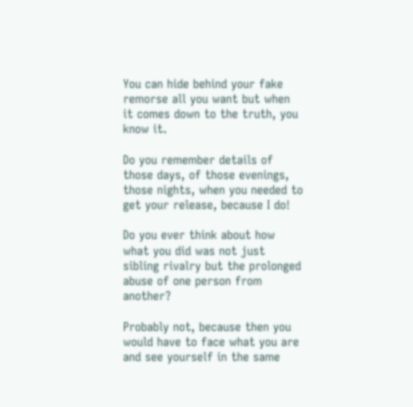You can hide behind your fake remorse all you want but when it comes down to the truth, you know it.

Do you remember details of those days, of those evenings, those nights, when you needed to get your release, because I do!

Do you ever think about how what you did was not just sibling rivalry but the prolonged abuse of one person from another?

Probably not, because then you would have to face what you are and see yourself in the same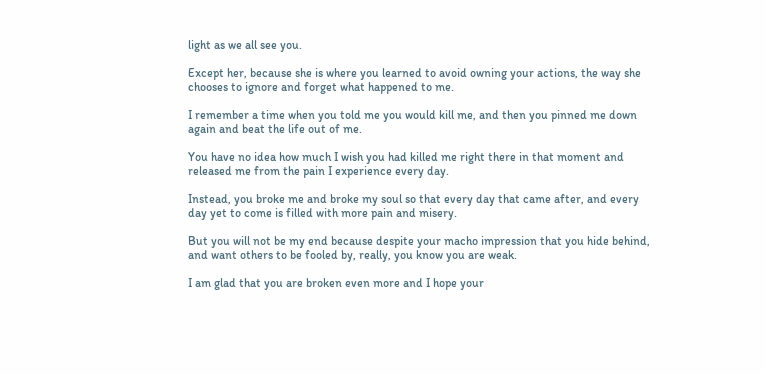light as we all see you.

Except her, because she is where you learned to avoid owning your actions, the way she chooses to ignore and forget what happened to me.

I remember a time when you told me you would kill me, and then you pinned me down again and beat the life out of me.

You have no idea how much I wish you had killed me right there in that moment and released me from the pain I experience every day.

Instead, you broke me and broke my soul so that every day that came after, and every day yet to come is filled with more pain and misery.

But you will not be my end because despite your macho impression that you hide behind, and want others to be fooled by, really, you know you are weak.

I am glad that you are broken even more and I hope your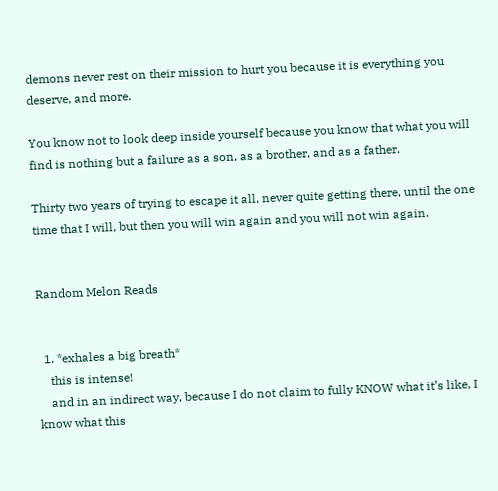demons never rest on their mission to hurt you because it is everything you deserve, and more.

You know not to look deep inside yourself because you know that what you will find is nothing but a failure as a son, as a brother, and as a father.

Thirty two years of trying to escape it all, never quite getting there, until the one time that I will, but then you will win again and you will not win again.


Random Melon Reads


  1. *exhales a big breath*
    this is intense!
    and in an indirect way, because I do not claim to fully KNOW what it’s like, I know what this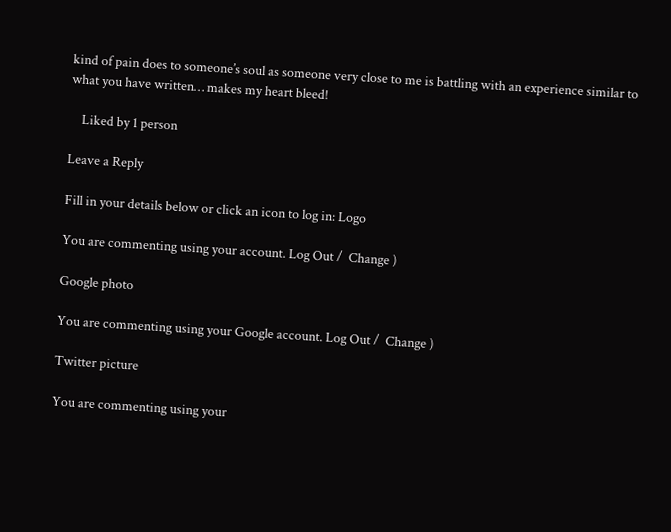kind of pain does to someone’s soul as someone very close to me is battling with an experience similar to what you have written… makes my heart bleed!

    Liked by 1 person

Leave a Reply

Fill in your details below or click an icon to log in: Logo

You are commenting using your account. Log Out /  Change )

Google photo

You are commenting using your Google account. Log Out /  Change )

Twitter picture

You are commenting using your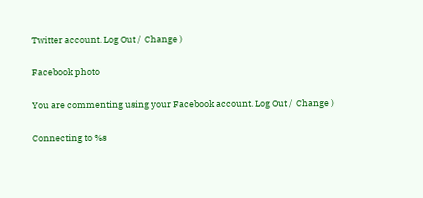Twitter account. Log Out /  Change )

Facebook photo

You are commenting using your Facebook account. Log Out /  Change )

Connecting to %s